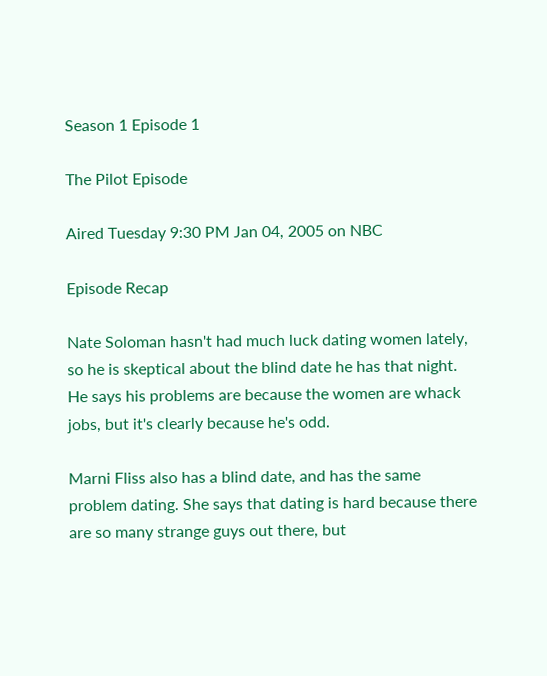Season 1 Episode 1

The Pilot Episode

Aired Tuesday 9:30 PM Jan 04, 2005 on NBC

Episode Recap

Nate Soloman hasn't had much luck dating women lately, so he is skeptical about the blind date he has that night. He says his problems are because the women are whack jobs, but it's clearly because he's odd.

Marni Fliss also has a blind date, and has the same problem dating. She says that dating is hard because there are so many strange guys out there, but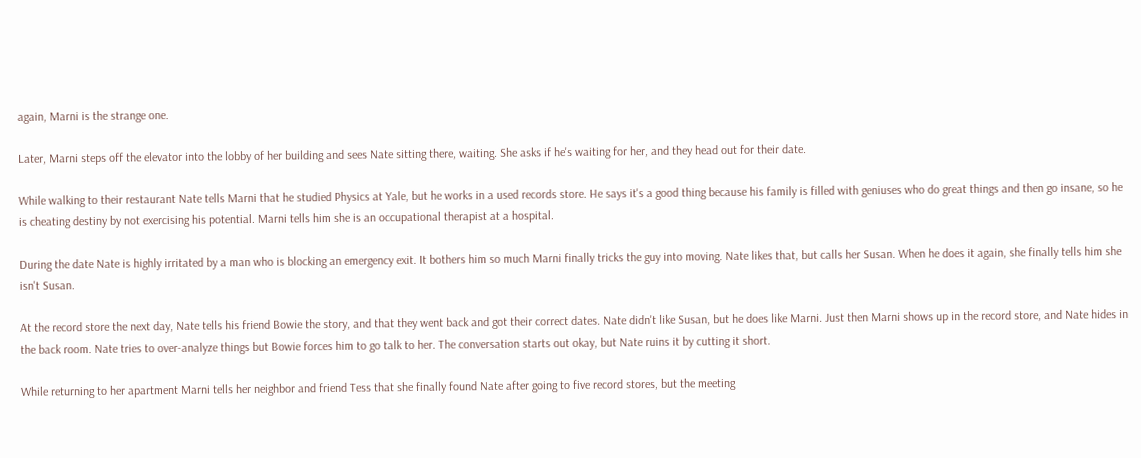again, Marni is the strange one.

Later, Marni steps off the elevator into the lobby of her building and sees Nate sitting there, waiting. She asks if he's waiting for her, and they head out for their date.

While walking to their restaurant Nate tells Marni that he studied Physics at Yale, but he works in a used records store. He says it's a good thing because his family is filled with geniuses who do great things and then go insane, so he is cheating destiny by not exercising his potential. Marni tells him she is an occupational therapist at a hospital.

During the date Nate is highly irritated by a man who is blocking an emergency exit. It bothers him so much Marni finally tricks the guy into moving. Nate likes that, but calls her Susan. When he does it again, she finally tells him she isn't Susan.

At the record store the next day, Nate tells his friend Bowie the story, and that they went back and got their correct dates. Nate didn't like Susan, but he does like Marni. Just then Marni shows up in the record store, and Nate hides in the back room. Nate tries to over-analyze things but Bowie forces him to go talk to her. The conversation starts out okay, but Nate ruins it by cutting it short.

While returning to her apartment Marni tells her neighbor and friend Tess that she finally found Nate after going to five record stores, but the meeting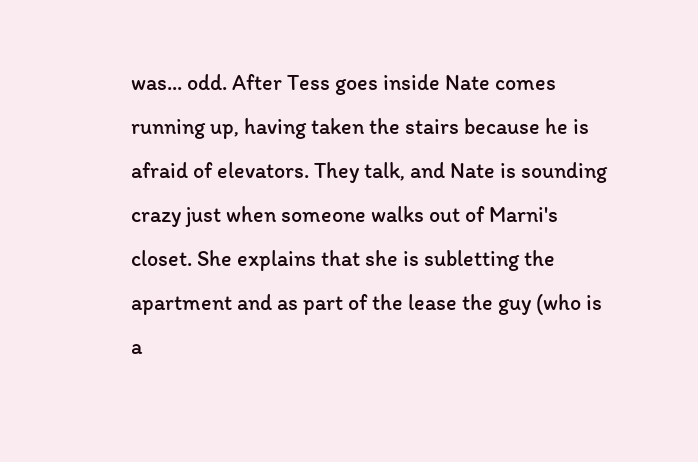was... odd. After Tess goes inside Nate comes running up, having taken the stairs because he is afraid of elevators. They talk, and Nate is sounding crazy just when someone walks out of Marni's closet. She explains that she is subletting the apartment and as part of the lease the guy (who is a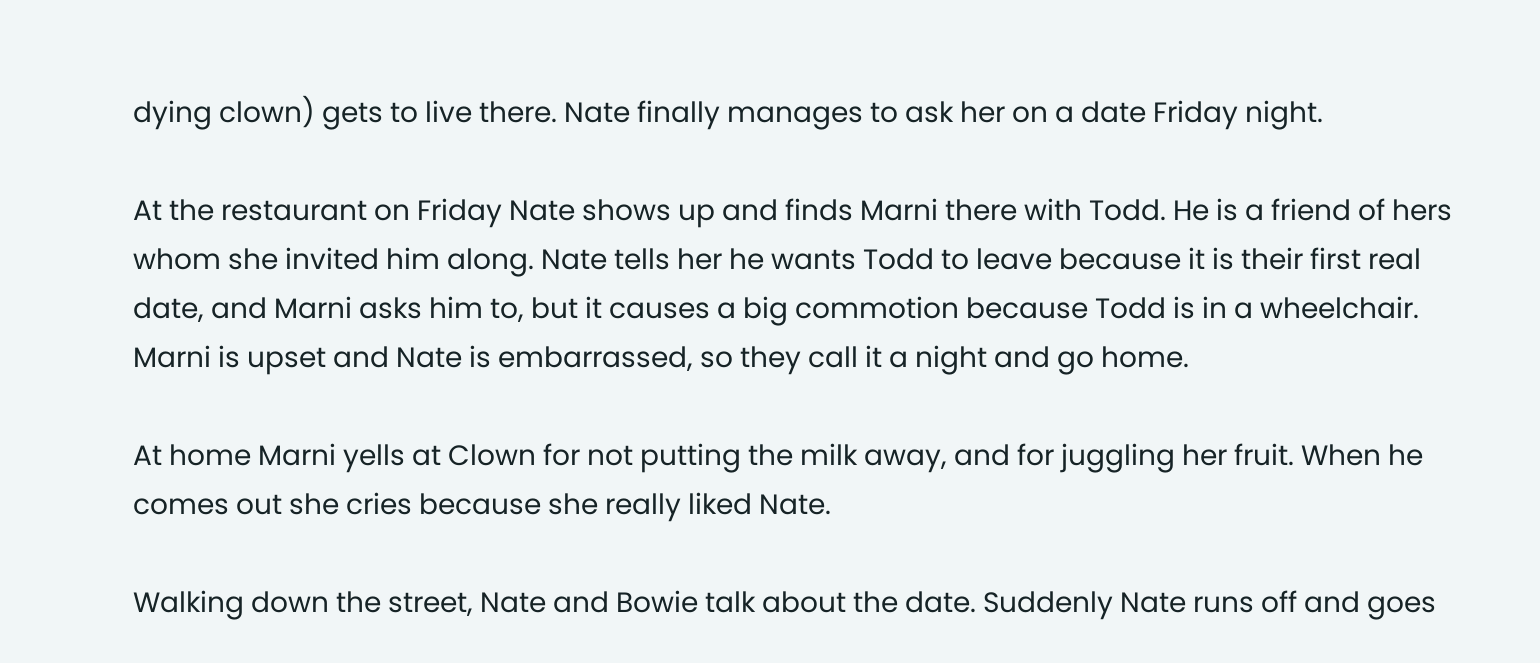dying clown) gets to live there. Nate finally manages to ask her on a date Friday night.

At the restaurant on Friday Nate shows up and finds Marni there with Todd. He is a friend of hers whom she invited him along. Nate tells her he wants Todd to leave because it is their first real date, and Marni asks him to, but it causes a big commotion because Todd is in a wheelchair. Marni is upset and Nate is embarrassed, so they call it a night and go home.

At home Marni yells at Clown for not putting the milk away, and for juggling her fruit. When he comes out she cries because she really liked Nate.

Walking down the street, Nate and Bowie talk about the date. Suddenly Nate runs off and goes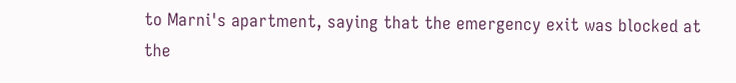to Marni's apartment, saying that the emergency exit was blocked at the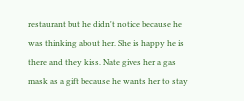restaurant but he didn't notice because he was thinking about her. She is happy he is there and they kiss. Nate gives her a gas mask as a gift because he wants her to stay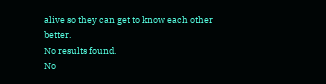alive so they can get to know each other better.
No results found.
No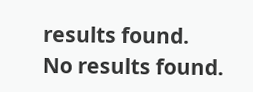results found.
No results found.